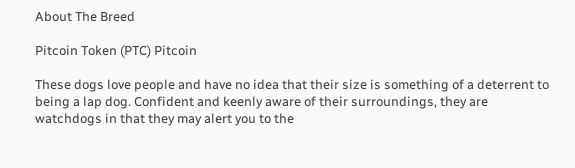About The Breed

Pitcoin Token (PTC) Pitcoin

These dogs love people and have no idea that their size is something of a deterrent to being a lap dog. Confident and keenly aware of their surroundings, they are watchdogs in that they may alert you to the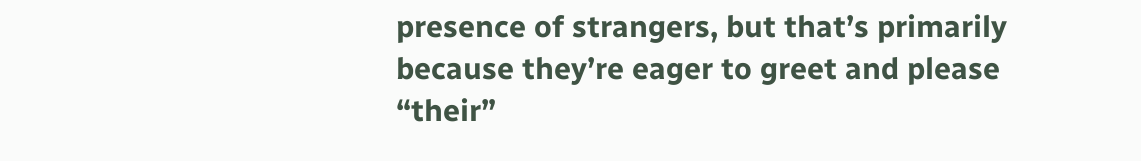presence of strangers, but that’s primarily because they’re eager to greet and please “their”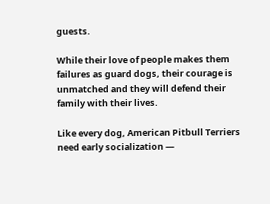guests.

While their love of people makes them failures as guard dogs, their courage is unmatched and they will defend their family with their lives.

Like every dog, American Pitbull Terriers need early socialization —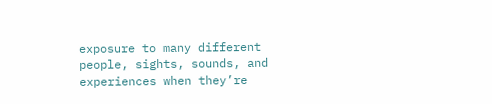exposure to many different people, sights, sounds, and experiences when they’re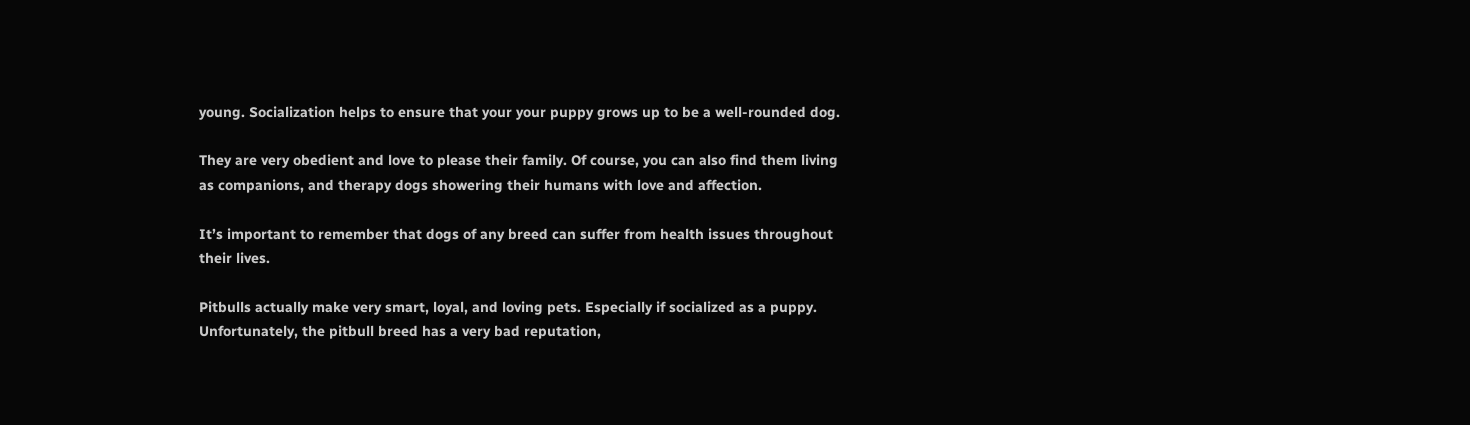young. Socialization helps to ensure that your your puppy grows up to be a well-rounded dog.

They are very obedient and love to please their family. Of course, you can also find them living as companions, and therapy dogs showering their humans with love and affection.

It’s important to remember that dogs of any breed can suffer from health issues throughout their lives.

Pitbulls actually make very smart, loyal, and loving pets. Especially if socialized as a puppy. Unfortunately, the pitbull breed has a very bad reputation,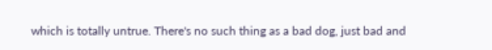which is totally untrue. There's no such thing as a bad dog, just bad and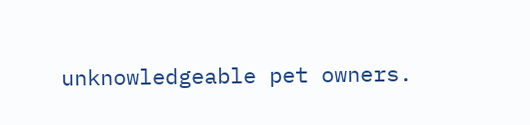unknowledgeable pet owners.